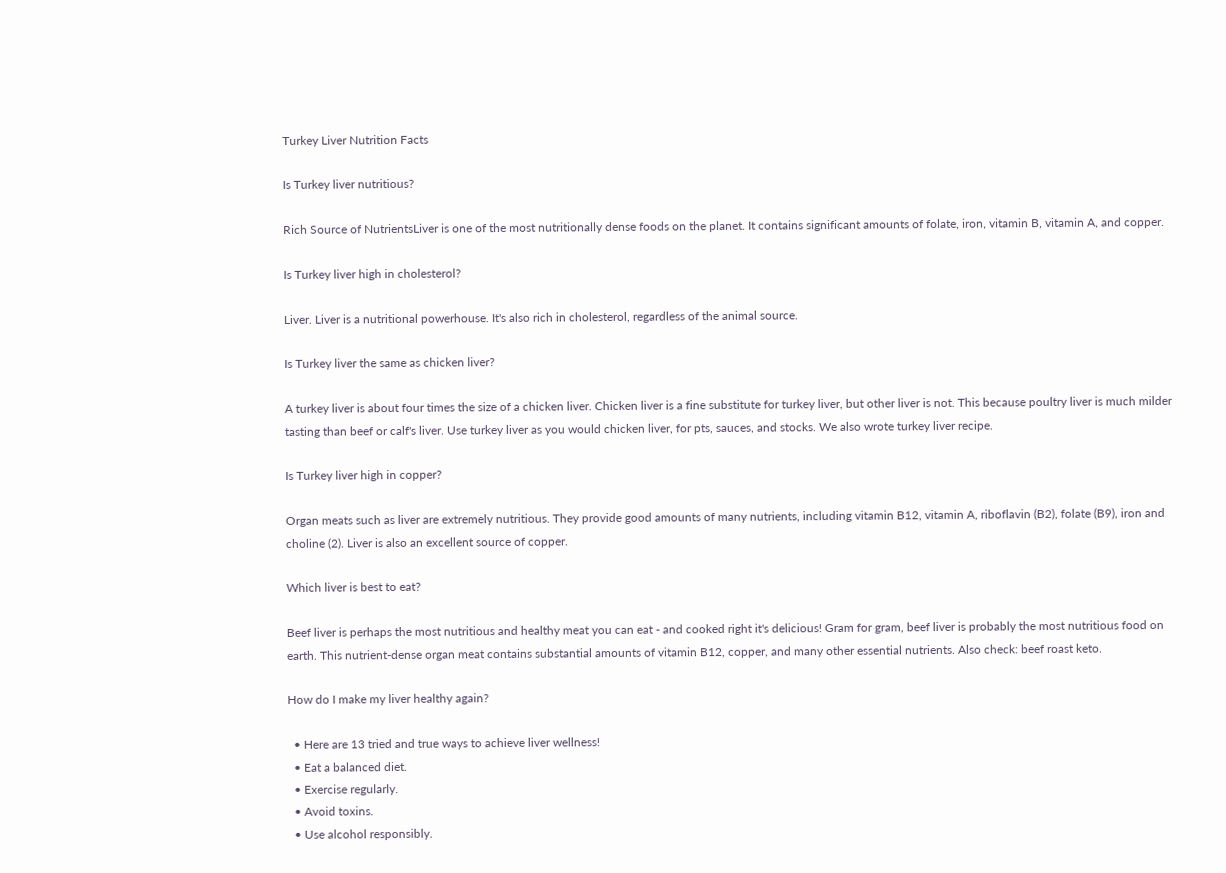Turkey Liver Nutrition Facts

Is Turkey liver nutritious?

Rich Source of NutrientsLiver is one of the most nutritionally dense foods on the planet. It contains significant amounts of folate, iron, vitamin B, vitamin A, and copper.

Is Turkey liver high in cholesterol?

Liver. Liver is a nutritional powerhouse. It's also rich in cholesterol, regardless of the animal source.

Is Turkey liver the same as chicken liver?

A turkey liver is about four times the size of a chicken liver. Chicken liver is a fine substitute for turkey liver, but other liver is not. This because poultry liver is much milder tasting than beef or calf's liver. Use turkey liver as you would chicken liver, for pts, sauces, and stocks. We also wrote turkey liver recipe.

Is Turkey liver high in copper?

Organ meats such as liver are extremely nutritious. They provide good amounts of many nutrients, including vitamin B12, vitamin A, riboflavin (B2), folate (B9), iron and choline (2). Liver is also an excellent source of copper.

Which liver is best to eat?

Beef liver is perhaps the most nutritious and healthy meat you can eat - and cooked right it's delicious! Gram for gram, beef liver is probably the most nutritious food on earth. This nutrient-dense organ meat contains substantial amounts of vitamin B12, copper, and many other essential nutrients. Also check: beef roast keto.

How do I make my liver healthy again?

  • Here are 13 tried and true ways to achieve liver wellness!
  • Eat a balanced diet.
  • Exercise regularly.
  • Avoid toxins.
  • Use alcohol responsibly.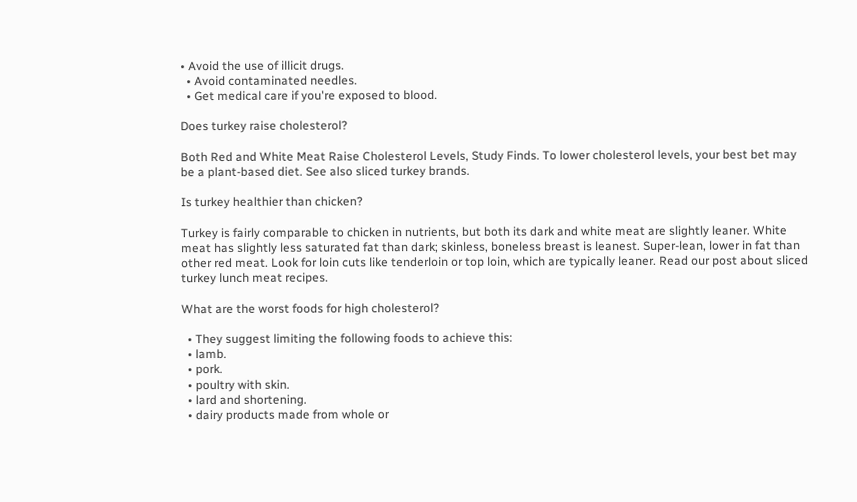• Avoid the use of illicit drugs.
  • Avoid contaminated needles.
  • Get medical care if you're exposed to blood.

Does turkey raise cholesterol?

Both Red and White Meat Raise Cholesterol Levels, Study Finds. To lower cholesterol levels, your best bet may be a plant-based diet. See also sliced turkey brands.

Is turkey healthier than chicken?

Turkey is fairly comparable to chicken in nutrients, but both its dark and white meat are slightly leaner. White meat has slightly less saturated fat than dark; skinless, boneless breast is leanest. Super-lean, lower in fat than other red meat. Look for loin cuts like tenderloin or top loin, which are typically leaner. Read our post about sliced turkey lunch meat recipes.

What are the worst foods for high cholesterol?

  • They suggest limiting the following foods to achieve this:
  • lamb.
  • pork.
  • poultry with skin.
  • lard and shortening.
  • dairy products made from whole or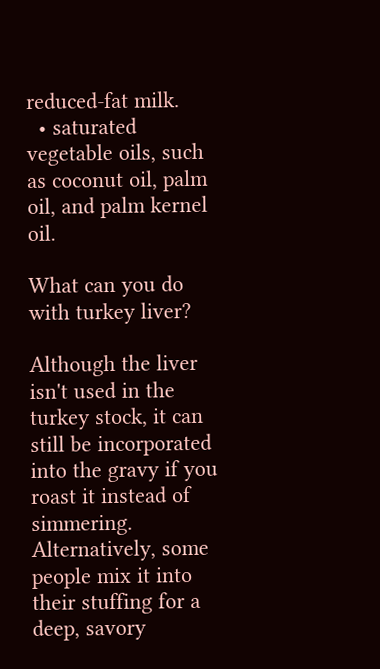reduced-fat milk.
  • saturated vegetable oils, such as coconut oil, palm oil, and palm kernel oil.

What can you do with turkey liver?

Although the liver isn't used in the turkey stock, it can still be incorporated into the gravy if you roast it instead of simmering. Alternatively, some people mix it into their stuffing for a deep, savory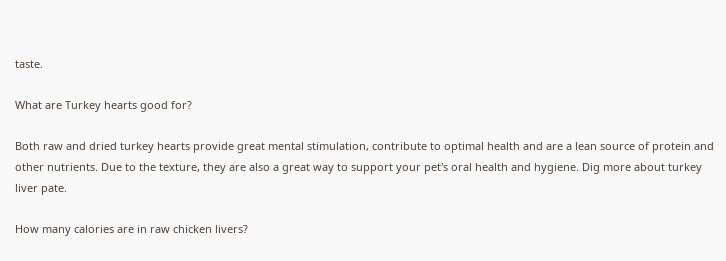taste.

What are Turkey hearts good for?

Both raw and dried turkey hearts provide great mental stimulation, contribute to optimal health and are a lean source of protein and other nutrients. Due to the texture, they are also a great way to support your pet's oral health and hygiene. Dig more about turkey liver pate.

How many calories are in raw chicken livers?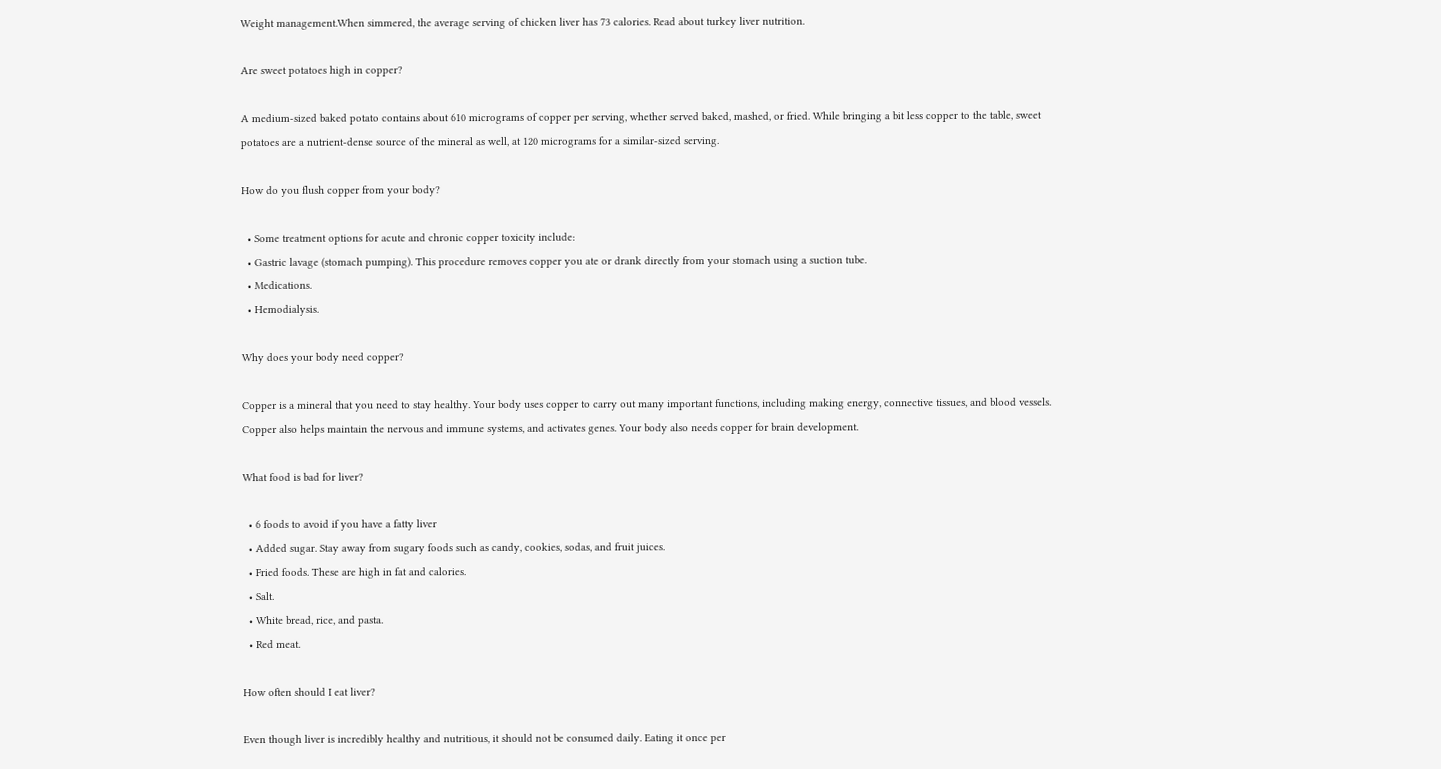Weight management.When simmered, the average serving of chicken liver has 73 calories. Read about turkey liver nutrition.

Are sweet potatoes high in copper?

A medium-sized baked potato contains about 610 micrograms of copper per serving, whether served baked, mashed, or fried. While bringing a bit less copper to the table, sweet potatoes are a nutrient-dense source of the mineral as well, at 120 micrograms for a similar-sized serving.

How do you flush copper from your body?

  • Some treatment options for acute and chronic copper toxicity include:
  • Gastric lavage (stomach pumping). This procedure removes copper you ate or drank directly from your stomach using a suction tube.
  • Medications.
  • Hemodialysis.

Why does your body need copper?

Copper is a mineral that you need to stay healthy. Your body uses copper to carry out many important functions, including making energy, connective tissues, and blood vessels. Copper also helps maintain the nervous and immune systems, and activates genes. Your body also needs copper for brain development.

What food is bad for liver?

  • 6 foods to avoid if you have a fatty liver
  • Added sugar. Stay away from sugary foods such as candy, cookies, sodas, and fruit juices.
  • Fried foods. These are high in fat and calories.
  • Salt.
  • White bread, rice, and pasta.
  • Red meat.

How often should I eat liver?

Even though liver is incredibly healthy and nutritious, it should not be consumed daily. Eating it once per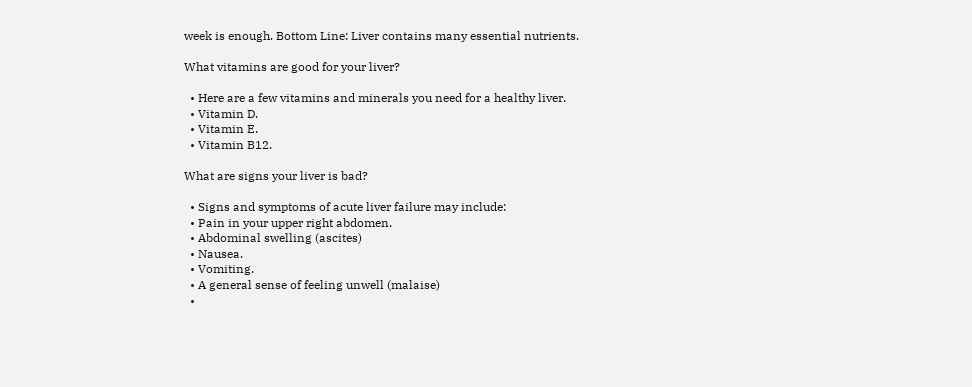week is enough. Bottom Line: Liver contains many essential nutrients.

What vitamins are good for your liver?

  • Here are a few vitamins and minerals you need for a healthy liver.
  • Vitamin D.
  • Vitamin E.
  • Vitamin B12.

What are signs your liver is bad?

  • Signs and symptoms of acute liver failure may include:
  • Pain in your upper right abdomen.
  • Abdominal swelling (ascites)
  • Nausea.
  • Vomiting.
  • A general sense of feeling unwell (malaise)
  •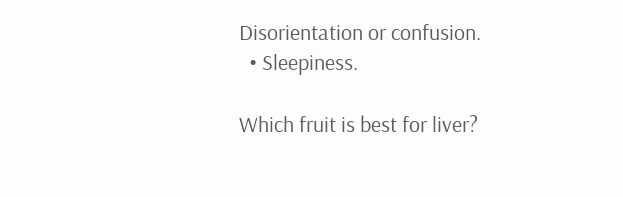Disorientation or confusion.
  • Sleepiness.

Which fruit is best for liver?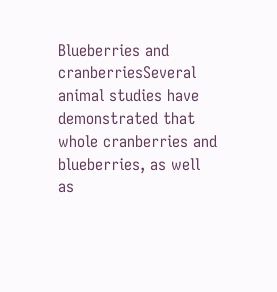Blueberries and cranberriesSeveral animal studies have demonstrated that whole cranberries and blueberries, as well as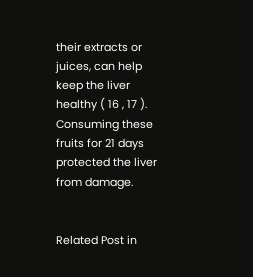their extracts or juices, can help keep the liver healthy ( 16 , 17 ). Consuming these fruits for 21 days protected the liver from damage.


Related Post in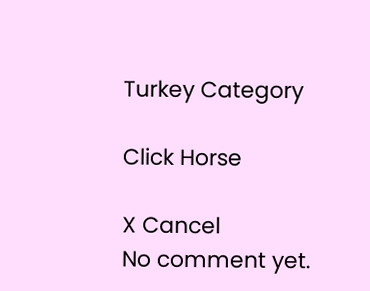Turkey Category

Click Horse

X Cancel
No comment yet.